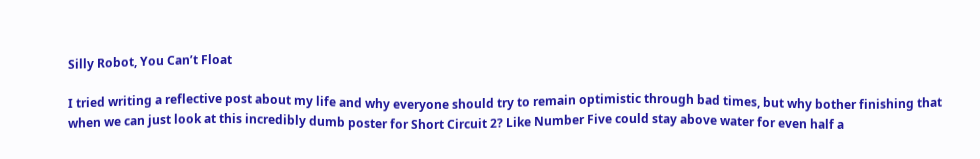Silly Robot, You Can’t Float

I tried writing a reflective post about my life and why everyone should try to remain optimistic through bad times, but why bother finishing that when we can just look at this incredibly dumb poster for Short Circuit 2? Like Number Five could stay above water for even half a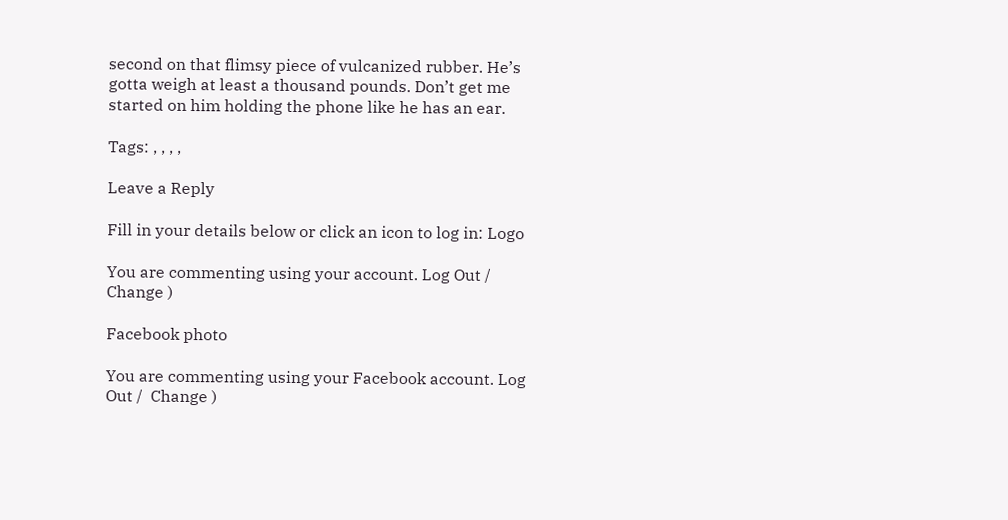second on that flimsy piece of vulcanized rubber. He’s gotta weigh at least a thousand pounds. Don’t get me started on him holding the phone like he has an ear.

Tags: , , , ,

Leave a Reply

Fill in your details below or click an icon to log in: Logo

You are commenting using your account. Log Out /  Change )

Facebook photo

You are commenting using your Facebook account. Log Out /  Change )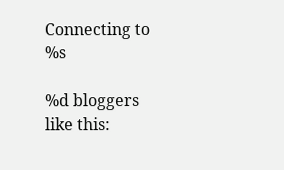Connecting to %s

%d bloggers like this: